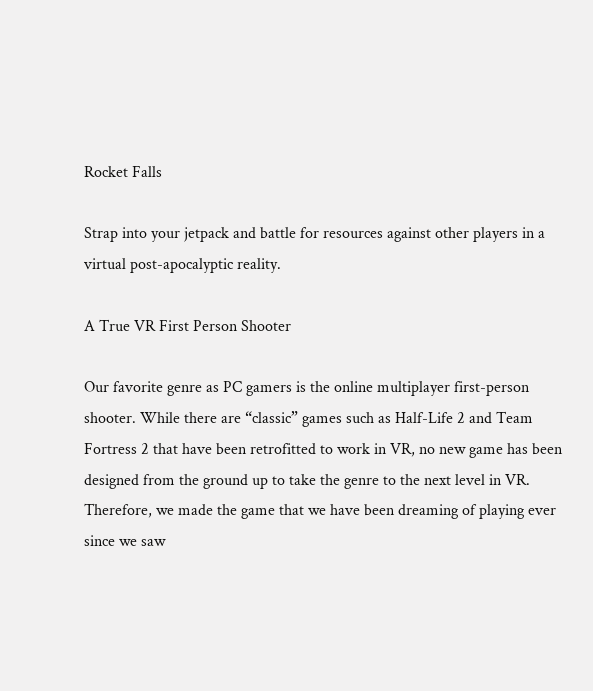Rocket Falls

Strap into your jetpack and battle for resources against other players in a virtual post-apocalyptic reality.

A True VR First Person Shooter

Our favorite genre as PC gamers is the online multiplayer first-person shooter. While there are “classic” games such as Half-Life 2 and Team Fortress 2 that have been retrofitted to work in VR, no new game has been designed from the ground up to take the genre to the next level in VR. Therefore, we made the game that we have been dreaming of playing ever since we saw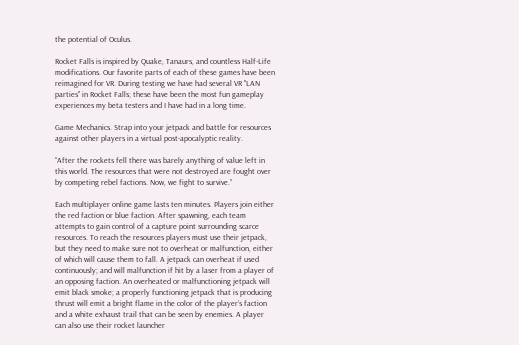the potential of Oculus.

Rocket Falls is inspired by Quake, Tanaurs, and countless Half-Life modifications. Our favorite parts of each of these games have been reimagined for VR. During testing we have had several VR "LAN parties" in Rocket Falls; these have been the most fun gameplay experiences my beta testers and I have had in a long time.

Game Mechanics. Strap into your jetpack and battle for resources against other players in a virtual post-apocalyptic reality.

“After the rockets fell there was barely anything of value left in this world. The resources that were not destroyed are fought over by competing rebel factions. Now, we fight to survive.”

Each multiplayer online game lasts ten minutes. Players join either the red faction or blue faction. After spawning, each team attempts to gain control of a capture point surrounding scarce resources. To reach the resources players must use their jetpack, but they need to make sure not to overheat or malfunction, either of which will cause them to fall. A jetpack can overheat if used continuously; and will malfunction if hit by a laser from a player of an opposing faction. An overheated or malfunctioning jetpack will emit black smoke; a properly functioning jetpack that is producing thrust will emit a bright flame in the color of the player’s faction and a white exhaust trail that can be seen by enemies. A player can also use their rocket launcher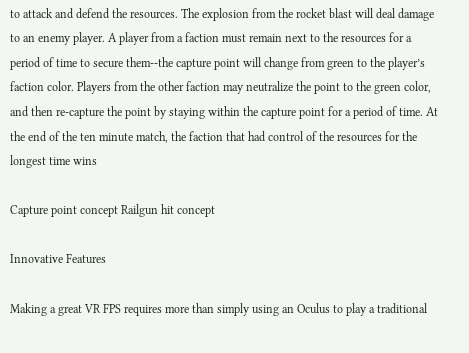to attack and defend the resources. The explosion from the rocket blast will deal damage to an enemy player. A player from a faction must remain next to the resources for a period of time to secure them--the capture point will change from green to the player’s faction color. Players from the other faction may neutralize the point to the green color, and then re-capture the point by staying within the capture point for a period of time. At the end of the ten minute match, the faction that had control of the resources for the longest time wins

Capture point concept Railgun hit concept

Innovative Features

Making a great VR FPS requires more than simply using an Oculus to play a traditional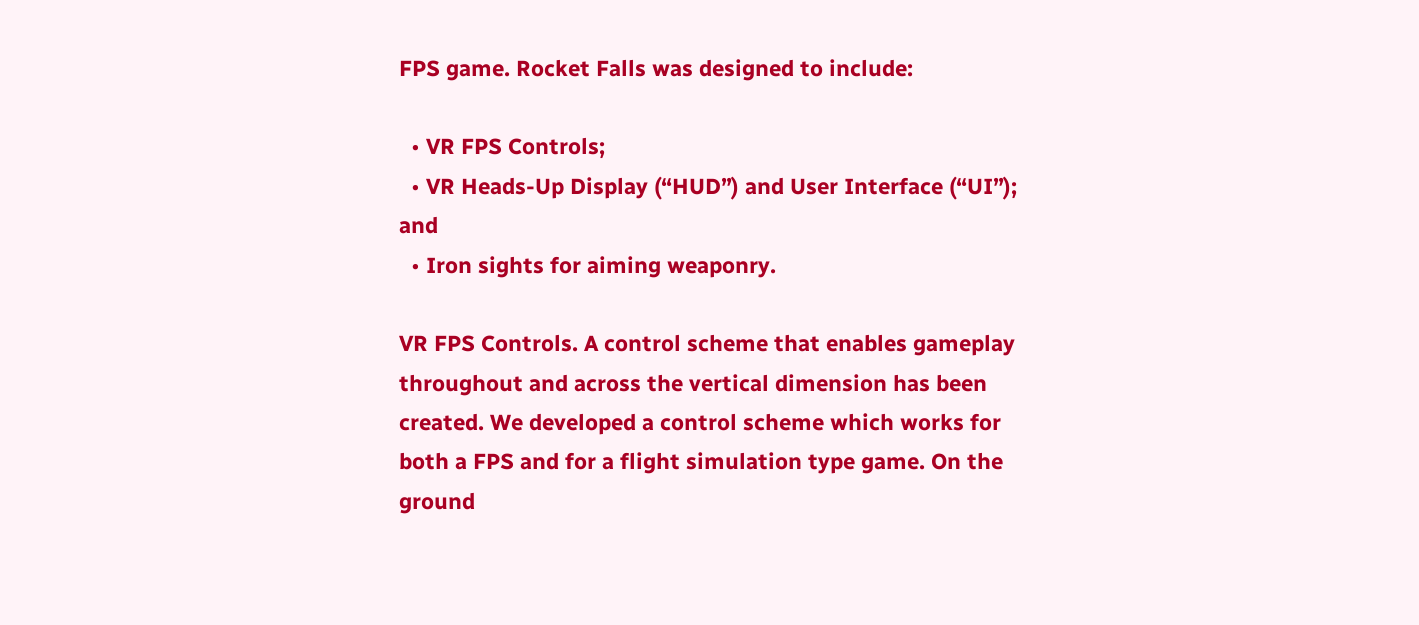FPS game. Rocket Falls was designed to include:

  • VR FPS Controls;
  • VR Heads-Up Display (“HUD”) and User Interface (“UI”); and
  • Iron sights for aiming weaponry.

VR FPS Controls. A control scheme that enables gameplay throughout and across the vertical dimension has been created. We developed a control scheme which works for both a FPS and for a flight simulation type game. On the ground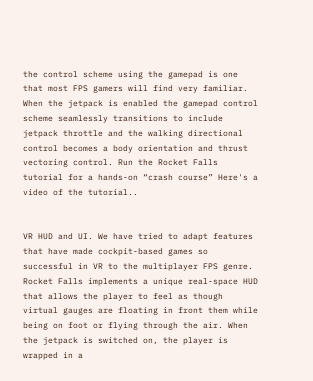the control scheme using the gamepad is one that most FPS gamers will find very familiar. When the jetpack is enabled the gamepad control scheme seamlessly transitions to include jetpack throttle and the walking directional control becomes a body orientation and thrust vectoring control. Run the Rocket Falls tutorial for a hands-on “crash course” Here's a video of the tutorial..


VR HUD and UI. We have tried to adapt features that have made cockpit-based games so successful in VR to the multiplayer FPS genre. Rocket Falls implements a unique real-space HUD that allows the player to feel as though virtual gauges are floating in front them while being on foot or flying through the air. When the jetpack is switched on, the player is wrapped in a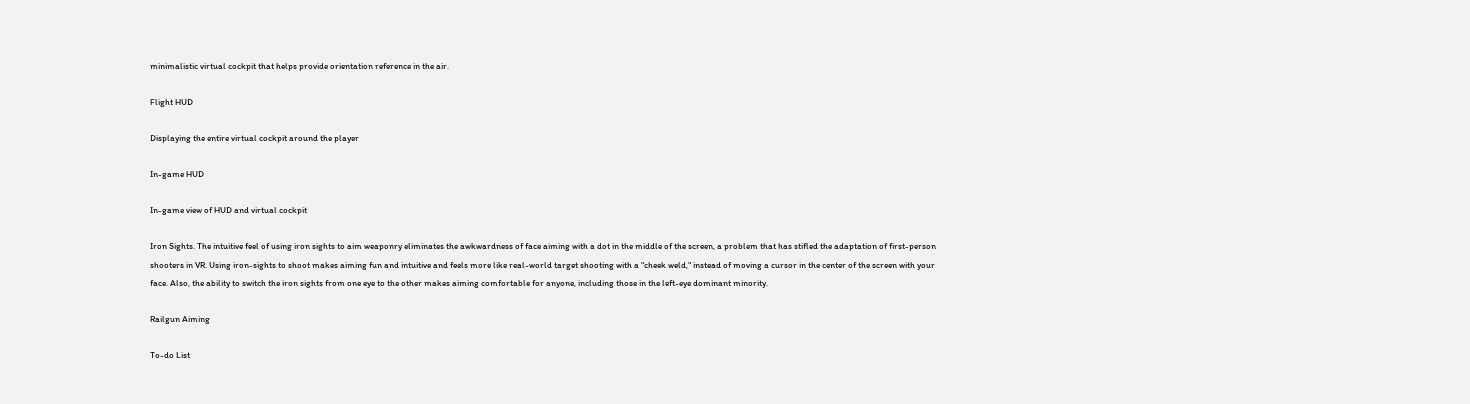minimalistic virtual cockpit that helps provide orientation reference in the air.

Flight HUD

Displaying the entire virtual cockpit around the player

In-game HUD

In-game view of HUD and virtual cockpit

Iron Sights. The intuitive feel of using iron sights to aim weaponry eliminates the awkwardness of face aiming with a dot in the middle of the screen, a problem that has stifled the adaptation of first-person shooters in VR. Using iron-sights to shoot makes aiming fun and intuitive and feels more like real-world target shooting with a "cheek weld," instead of moving a cursor in the center of the screen with your face. Also, the ability to switch the iron sights from one eye to the other makes aiming comfortable for anyone, including those in the left-eye dominant minority.

Railgun Aiming

To-do List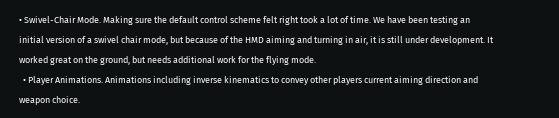• Swivel-Chair Mode. Making sure the default control scheme felt right took a lot of time. We have been testing an initial version of a swivel chair mode, but because of the HMD aiming and turning in air, it is still under development. It worked great on the ground, but needs additional work for the flying mode.
  • Player Animations. Animations including inverse kinematics to convey other players current aiming direction and weapon choice.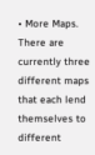• More Maps. There are currently three different maps that each lend themselves to different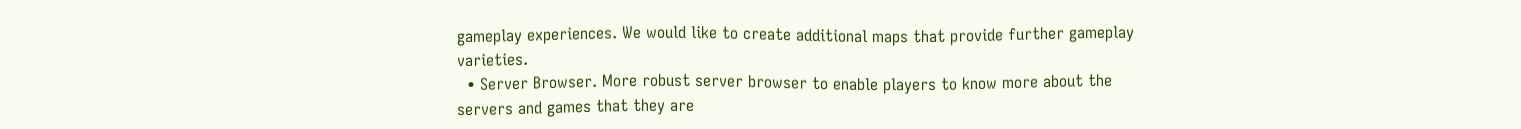gameplay experiences. We would like to create additional maps that provide further gameplay varieties.
  • Server Browser. More robust server browser to enable players to know more about the servers and games that they are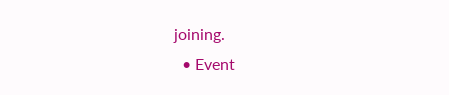joining.
  • Event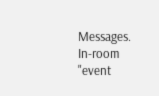Messages. In-room "event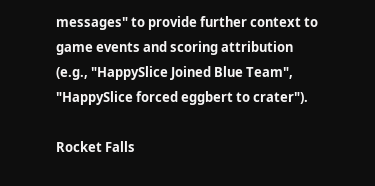messages" to provide further context to game events and scoring attribution (e.g., "HappySlice Joined Blue Team", "HappySlice forced eggbert to crater").

Rocket Falls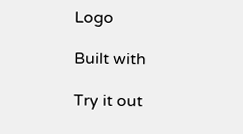Logo

Built with

Try it out